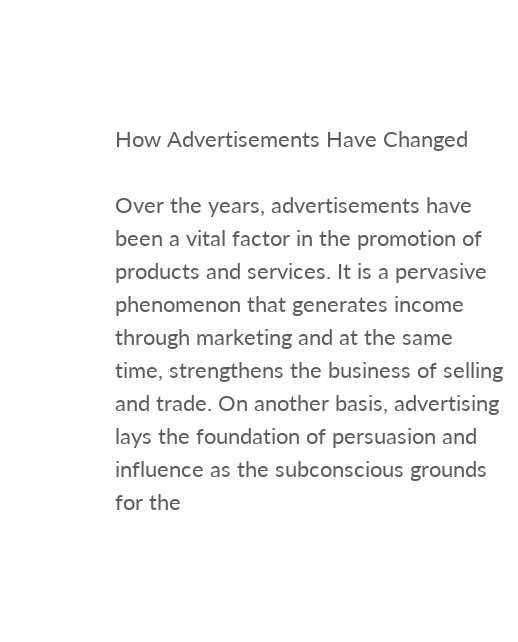How Advertisements Have Changed

Over the years, advertisements have been a vital factor in the promotion of products and services. It is a pervasive phenomenon that generates income through marketing and at the same time, strengthens the business of selling and trade. On another basis, advertising lays the foundation of persuasion and influence as the subconscious grounds for the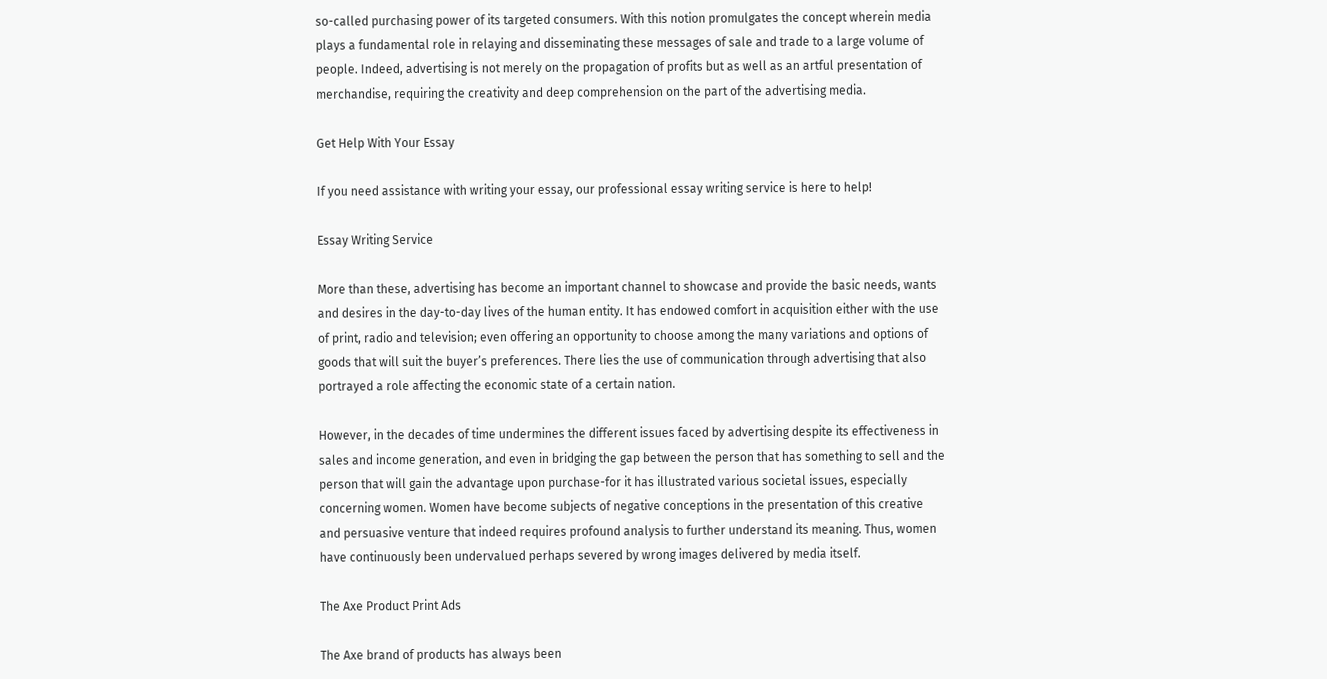so-called purchasing power of its targeted consumers. With this notion promulgates the concept wherein media plays a fundamental role in relaying and disseminating these messages of sale and trade to a large volume of people. Indeed, advertising is not merely on the propagation of profits but as well as an artful presentation of merchandise, requiring the creativity and deep comprehension on the part of the advertising media.

Get Help With Your Essay

If you need assistance with writing your essay, our professional essay writing service is here to help!

Essay Writing Service

More than these, advertising has become an important channel to showcase and provide the basic needs, wants and desires in the day-to-day lives of the human entity. It has endowed comfort in acquisition either with the use of print, radio and television; even offering an opportunity to choose among the many variations and options of goods that will suit the buyer’s preferences. There lies the use of communication through advertising that also portrayed a role affecting the economic state of a certain nation.

However, in the decades of time undermines the different issues faced by advertising despite its effectiveness in sales and income generation, and even in bridging the gap between the person that has something to sell and the person that will gain the advantage upon purchase-for it has illustrated various societal issues, especially concerning women. Women have become subjects of negative conceptions in the presentation of this creative and persuasive venture that indeed requires profound analysis to further understand its meaning. Thus, women have continuously been undervalued perhaps severed by wrong images delivered by media itself.

The Axe Product Print Ads

The Axe brand of products has always been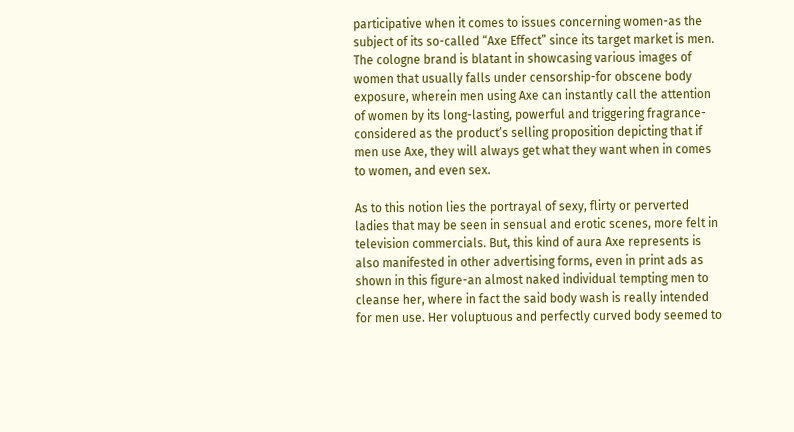participative when it comes to issues concerning women-as the subject of its so-called “Axe Effect” since its target market is men. The cologne brand is blatant in showcasing various images of women that usually falls under censorship-for obscene body exposure, wherein men using Axe can instantly call the attention of women by its long-lasting, powerful and triggering fragrance-considered as the product’s selling proposition depicting that if men use Axe, they will always get what they want when in comes to women, and even sex.

As to this notion lies the portrayal of sexy, flirty or perverted ladies that may be seen in sensual and erotic scenes, more felt in television commercials. But, this kind of aura Axe represents is also manifested in other advertising forms, even in print ads as shown in this figure-an almost naked individual tempting men to cleanse her, where in fact the said body wash is really intended for men use. Her voluptuous and perfectly curved body seemed to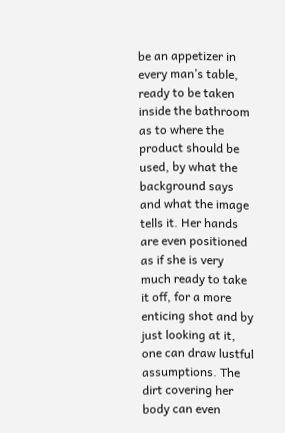be an appetizer in every man’s table, ready to be taken inside the bathroom as to where the product should be used, by what the background says and what the image tells it. Her hands are even positioned as if she is very much ready to take it off, for a more enticing shot and by just looking at it, one can draw lustful assumptions. The dirt covering her body can even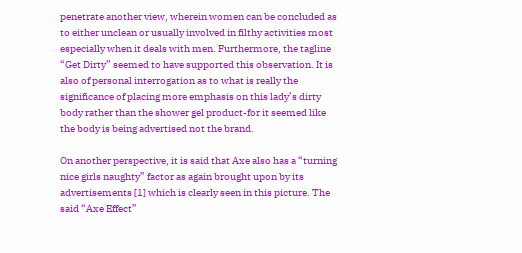penetrate another view, wherein women can be concluded as to either unclean or usually involved in filthy activities most especially when it deals with men. Furthermore, the tagline “Get Dirty” seemed to have supported this observation. It is also of personal interrogation as to what is really the significance of placing more emphasis on this lady’s dirty body rather than the shower gel product-for it seemed like the body is being advertised not the brand.

On another perspective, it is said that Axe also has a “turning nice girls naughty” factor as again brought upon by its advertisements [1] which is clearly seen in this picture. The said “Axe Effect”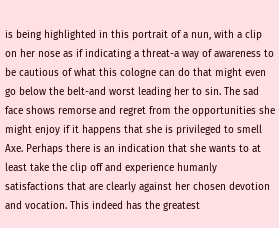is being highlighted in this portrait of a nun, with a clip on her nose as if indicating a threat-a way of awareness to be cautious of what this cologne can do that might even go below the belt-and worst leading her to sin. The sad face shows remorse and regret from the opportunities she might enjoy if it happens that she is privileged to smell Axe. Perhaps there is an indication that she wants to at least take the clip off and experience humanly satisfactions that are clearly against her chosen devotion and vocation. This indeed has the greatest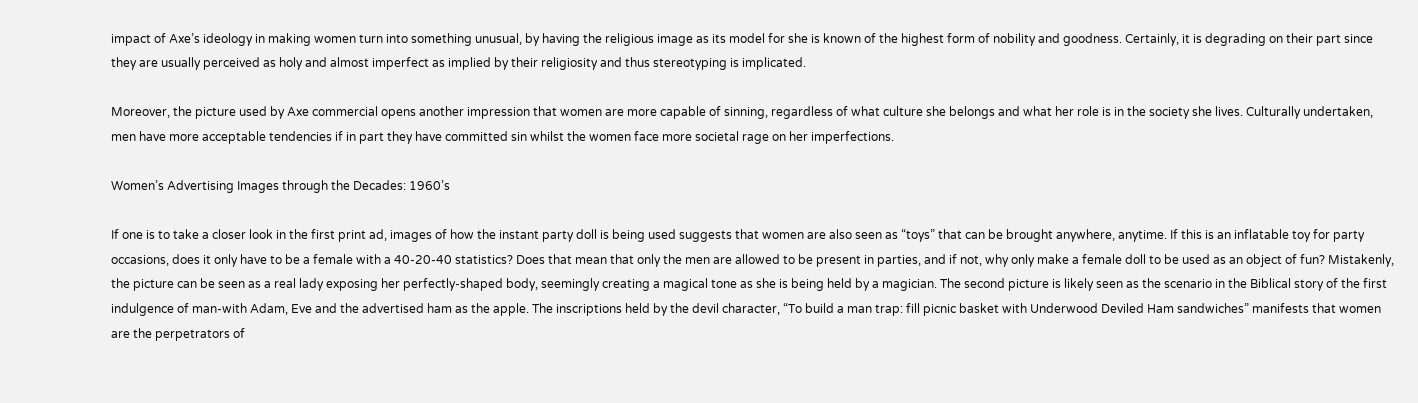impact of Axe’s ideology in making women turn into something unusual, by having the religious image as its model for she is known of the highest form of nobility and goodness. Certainly, it is degrading on their part since they are usually perceived as holy and almost imperfect as implied by their religiosity and thus stereotyping is implicated.

Moreover, the picture used by Axe commercial opens another impression that women are more capable of sinning, regardless of what culture she belongs and what her role is in the society she lives. Culturally undertaken, men have more acceptable tendencies if in part they have committed sin whilst the women face more societal rage on her imperfections.

Women’s Advertising Images through the Decades: 1960’s

If one is to take a closer look in the first print ad, images of how the instant party doll is being used suggests that women are also seen as “toys” that can be brought anywhere, anytime. If this is an inflatable toy for party occasions, does it only have to be a female with a 40-20-40 statistics? Does that mean that only the men are allowed to be present in parties, and if not, why only make a female doll to be used as an object of fun? Mistakenly, the picture can be seen as a real lady exposing her perfectly-shaped body, seemingly creating a magical tone as she is being held by a magician. The second picture is likely seen as the scenario in the Biblical story of the first indulgence of man-with Adam, Eve and the advertised ham as the apple. The inscriptions held by the devil character, “To build a man trap: fill picnic basket with Underwood Deviled Ham sandwiches” manifests that women are the perpetrators of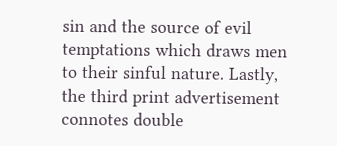sin and the source of evil temptations which draws men to their sinful nature. Lastly, the third print advertisement connotes double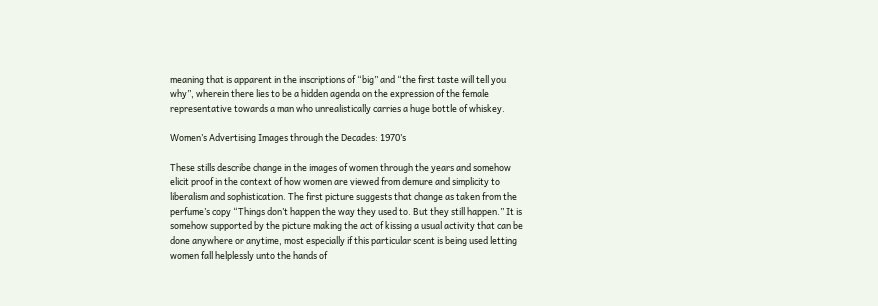meaning that is apparent in the inscriptions of “big” and “the first taste will tell you why”, wherein there lies to be a hidden agenda on the expression of the female representative towards a man who unrealistically carries a huge bottle of whiskey.

Women’s Advertising Images through the Decades: 1970’s

These stills describe change in the images of women through the years and somehow elicit proof in the context of how women are viewed from demure and simplicity to liberalism and sophistication. The first picture suggests that change as taken from the perfume’s copy “Things don’t happen the way they used to. But they still happen.” It is somehow supported by the picture making the act of kissing a usual activity that can be done anywhere or anytime, most especially if this particular scent is being used letting women fall helplessly unto the hands of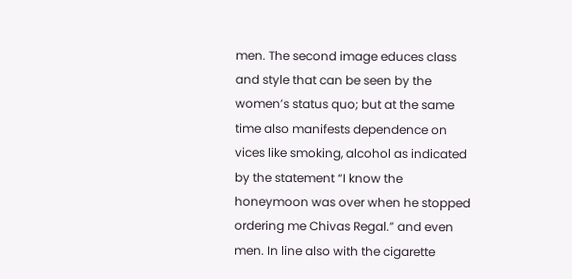men. The second image educes class and style that can be seen by the women’s status quo; but at the same time also manifests dependence on vices like smoking, alcohol as indicated by the statement “I know the honeymoon was over when he stopped ordering me Chivas Regal.” and even men. In line also with the cigarette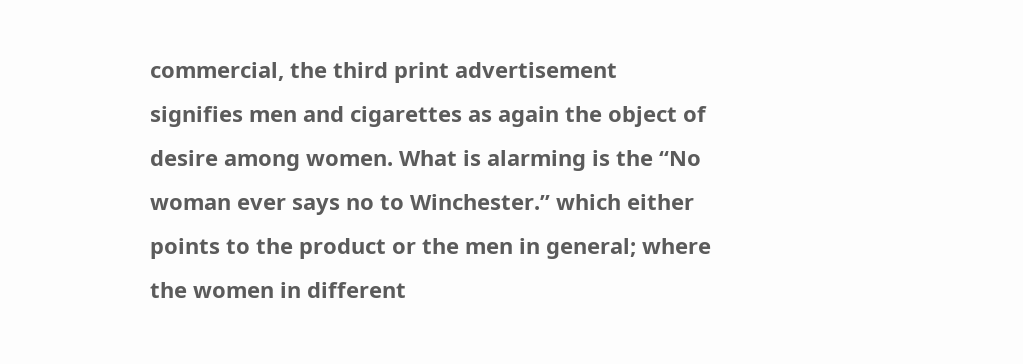commercial, the third print advertisement signifies men and cigarettes as again the object of desire among women. What is alarming is the “No woman ever says no to Winchester.” which either points to the product or the men in general; where the women in different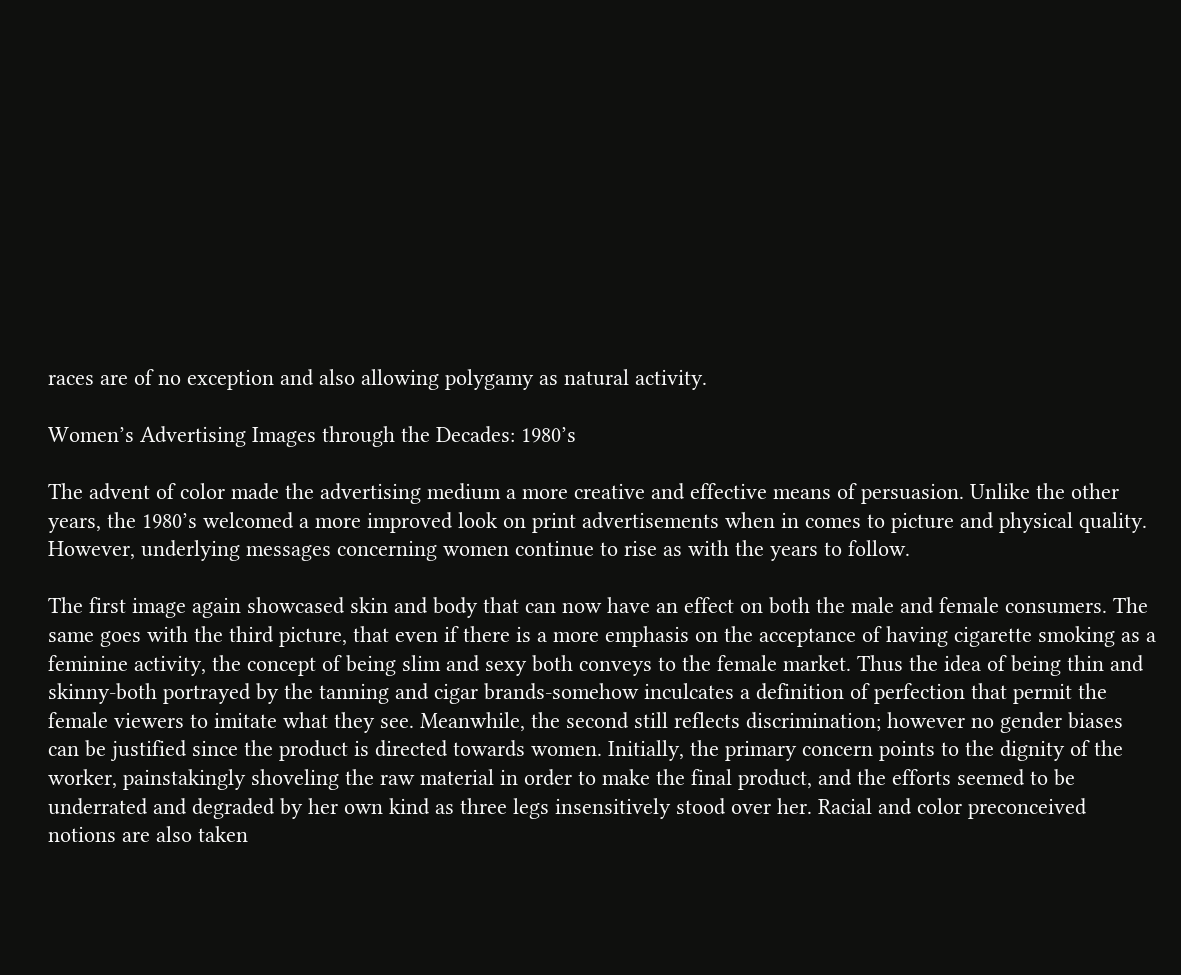races are of no exception and also allowing polygamy as natural activity.

Women’s Advertising Images through the Decades: 1980’s

The advent of color made the advertising medium a more creative and effective means of persuasion. Unlike the other years, the 1980’s welcomed a more improved look on print advertisements when in comes to picture and physical quality. However, underlying messages concerning women continue to rise as with the years to follow.

The first image again showcased skin and body that can now have an effect on both the male and female consumers. The same goes with the third picture, that even if there is a more emphasis on the acceptance of having cigarette smoking as a feminine activity, the concept of being slim and sexy both conveys to the female market. Thus the idea of being thin and skinny-both portrayed by the tanning and cigar brands-somehow inculcates a definition of perfection that permit the female viewers to imitate what they see. Meanwhile, the second still reflects discrimination; however no gender biases can be justified since the product is directed towards women. Initially, the primary concern points to the dignity of the worker, painstakingly shoveling the raw material in order to make the final product, and the efforts seemed to be underrated and degraded by her own kind as three legs insensitively stood over her. Racial and color preconceived notions are also taken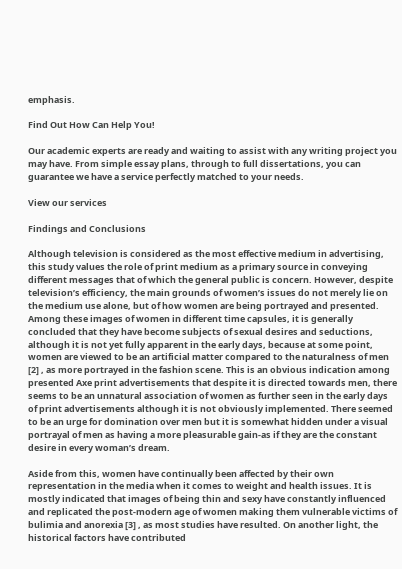emphasis.

Find Out How Can Help You!

Our academic experts are ready and waiting to assist with any writing project you may have. From simple essay plans, through to full dissertations, you can guarantee we have a service perfectly matched to your needs.

View our services

Findings and Conclusions

Although television is considered as the most effective medium in advertising, this study values the role of print medium as a primary source in conveying different messages that of which the general public is concern. However, despite television’s efficiency, the main grounds of women’s issues do not merely lie on the medium use alone, but of how women are being portrayed and presented. Among these images of women in different time capsules, it is generally concluded that they have become subjects of sexual desires and seductions, although it is not yet fully apparent in the early days, because at some point, women are viewed to be an artificial matter compared to the naturalness of men [2] , as more portrayed in the fashion scene. This is an obvious indication among presented Axe print advertisements that despite it is directed towards men, there seems to be an unnatural association of women as further seen in the early days of print advertisements although it is not obviously implemented. There seemed to be an urge for domination over men but it is somewhat hidden under a visual portrayal of men as having a more pleasurable gain-as if they are the constant desire in every woman’s dream.

Aside from this, women have continually been affected by their own representation in the media when it comes to weight and health issues. It is mostly indicated that images of being thin and sexy have constantly influenced and replicated the post-modern age of women making them vulnerable victims of bulimia and anorexia [3] , as most studies have resulted. On another light, the historical factors have contributed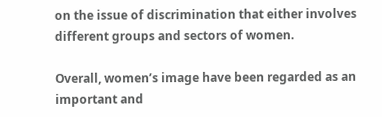on the issue of discrimination that either involves different groups and sectors of women.

Overall, women’s image have been regarded as an important and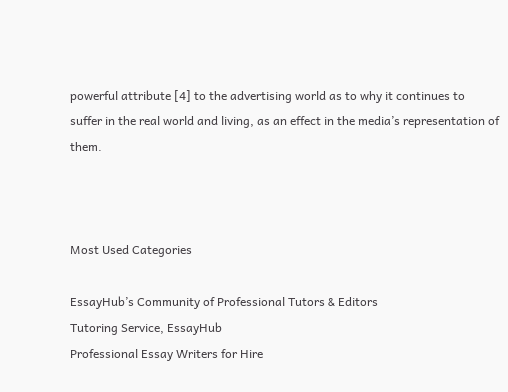powerful attribute [4] to the advertising world as to why it continues to suffer in the real world and living, as an effect in the media’s representation of them.



Most Used Categories

EssayHub’s Community of Professional Tutors & Editors
Tutoring Service, EssayHub
Professional Essay Writers for Hire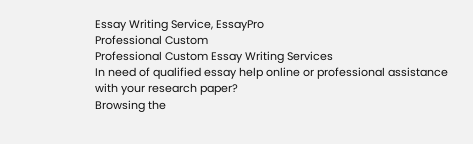Essay Writing Service, EssayPro
Professional Custom
Professional Custom Essay Writing Services
In need of qualified essay help online or professional assistance with your research paper?
Browsing the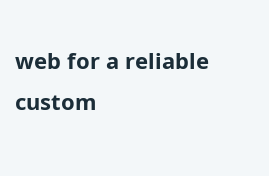web for a reliable custom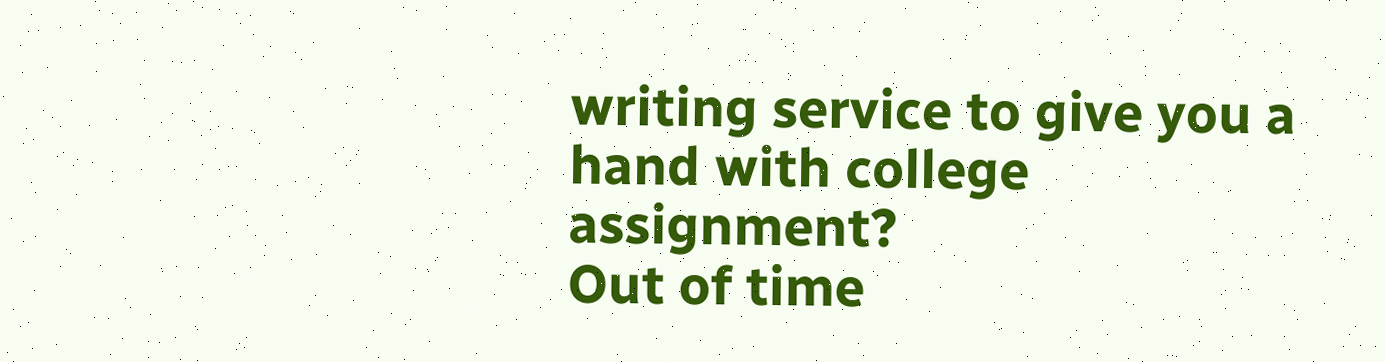writing service to give you a hand with college assignment?
Out of time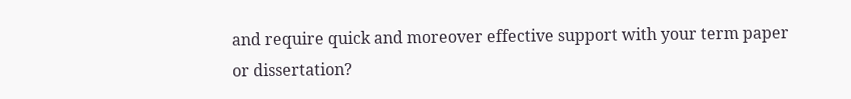and require quick and moreover effective support with your term paper or dissertation?